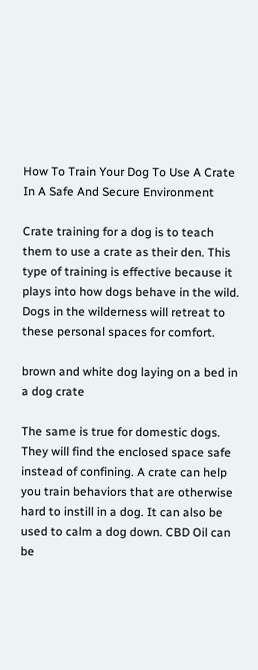How To Train Your Dog To Use A Crate In A Safe And Secure Environment

Crate training for a dog is to teach them to use a crate as their den. This type of training is effective because it plays into how dogs behave in the wild. Dogs in the wilderness will retreat to these personal spaces for comfort.

brown and white dog laying on a bed in a dog crate

The same is true for domestic dogs. They will find the enclosed space safe instead of confining. A crate can help you train behaviors that are otherwise hard to instill in a dog. It can also be used to calm a dog down. CBD Oil can be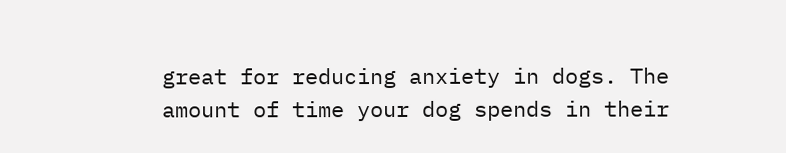great for reducing anxiety in dogs. The amount of time your dog spends in their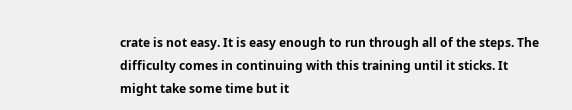crate is not easy. It is easy enough to run through all of the steps. The difficulty comes in continuing with this training until it sticks. It might take some time but it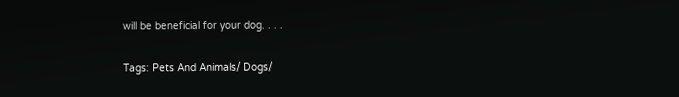will be beneficial for your dog. . . .

Tags: Pets And Animals/ Dogs/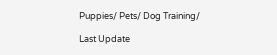Puppies/ Pets/ Dog Training/

Last Update